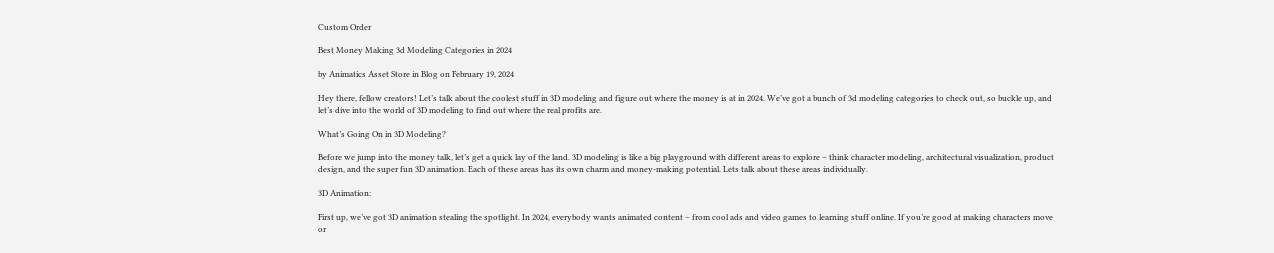Custom Order

Best Money Making 3d Modeling Categories in 2024

by Animatics Asset Store in Blog on February 19, 2024

Hey there, fellow creators! Let’s talk about the coolest stuff in 3D modeling and figure out where the money is at in 2024. We’ve got a bunch of 3d modeling categories to check out, so buckle up, and let’s dive into the world of 3D modeling to find out where the real profits are.

What’s Going On in 3D Modeling?

Before we jump into the money talk, let’s get a quick lay of the land. 3D modeling is like a big playground with different areas to explore – think character modeling, architectural visualization, product design, and the super fun 3D animation. Each of these areas has its own charm and money-making potential. Lets talk about these areas individually.

3D Animation:

First up, we’ve got 3D animation stealing the spotlight. In 2024, everybody wants animated content – from cool ads and video games to learning stuff online. If you’re good at making characters move or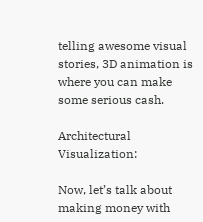telling awesome visual stories, 3D animation is where you can make some serious cash.

Architectural Visualization:

Now, let’s talk about making money with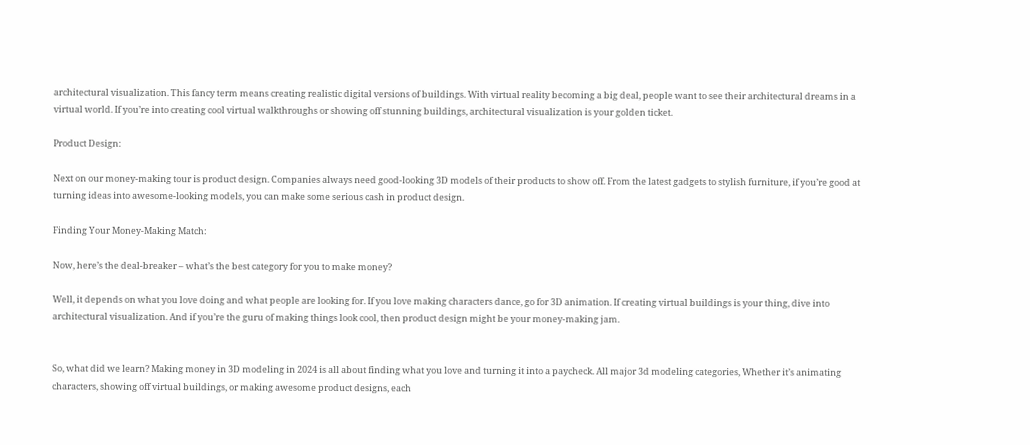architectural visualization. This fancy term means creating realistic digital versions of buildings. With virtual reality becoming a big deal, people want to see their architectural dreams in a virtual world. If you’re into creating cool virtual walkthroughs or showing off stunning buildings, architectural visualization is your golden ticket.

Product Design:

Next on our money-making tour is product design. Companies always need good-looking 3D models of their products to show off. From the latest gadgets to stylish furniture, if you’re good at turning ideas into awesome-looking models, you can make some serious cash in product design.

Finding Your Money-Making Match:

Now, here’s the deal-breaker – what’s the best category for you to make money?

Well, it depends on what you love doing and what people are looking for. If you love making characters dance, go for 3D animation. If creating virtual buildings is your thing, dive into architectural visualization. And if you’re the guru of making things look cool, then product design might be your money-making jam.


So, what did we learn? Making money in 3D modeling in 2024 is all about finding what you love and turning it into a paycheck. All major 3d modeling categories, Whether it’s animating characters, showing off virtual buildings, or making awesome product designs, each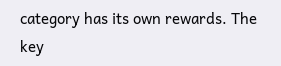category has its own rewards. The key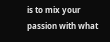is to mix your passion with what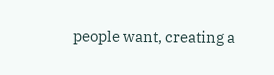people want, creating a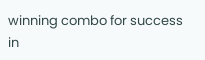winning combo for success in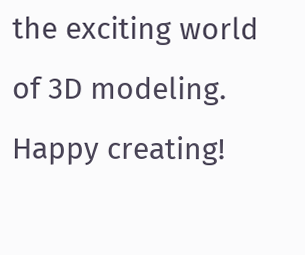the exciting world of 3D modeling. Happy creating!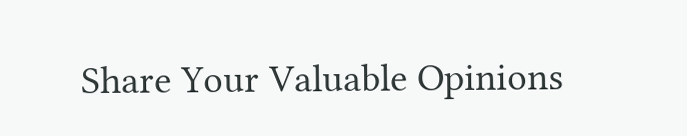Share Your Valuable Opinions